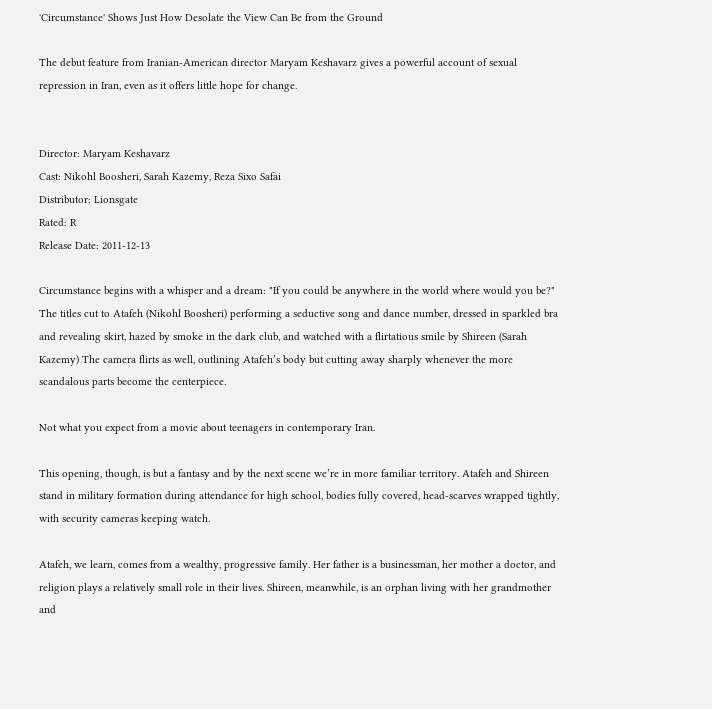'Circumstance' Shows Just How Desolate the View Can Be from the Ground

The debut feature from Iranian-American director Maryam Keshavarz gives a powerful account of sexual repression in Iran, even as it offers little hope for change.


Director: Maryam Keshavarz
Cast: Nikohl Boosheri, Sarah Kazemy, Reza Sixo Safai
Distributor: Lionsgate
Rated: R
Release Date: 2011-12-13

Circumstance begins with a whisper and a dream: "If you could be anywhere in the world where would you be?" The titles cut to Atafeh (Nikohl Boosheri) performing a seductive song and dance number, dressed in sparkled bra and revealing skirt, hazed by smoke in the dark club, and watched with a flirtatious smile by Shireen (Sarah Kazemy) The camera flirts as well, outlining Atafeh’s body but cutting away sharply whenever the more scandalous parts become the centerpiece.

Not what you expect from a movie about teenagers in contemporary Iran.

This opening, though, is but a fantasy and by the next scene we’re in more familiar territory. Atafeh and Shireen stand in military formation during attendance for high school, bodies fully covered, head-scarves wrapped tightly, with security cameras keeping watch.

Atafeh, we learn, comes from a wealthy, progressive family. Her father is a businessman, her mother a doctor, and religion plays a relatively small role in their lives. Shireen, meanwhile, is an orphan living with her grandmother and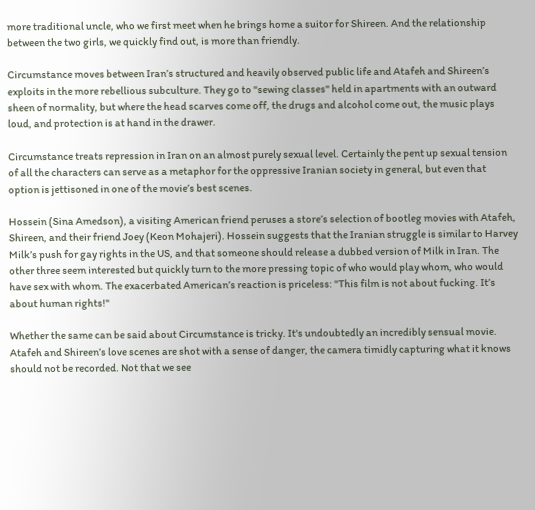more traditional uncle, who we first meet when he brings home a suitor for Shireen. And the relationship between the two girls, we quickly find out, is more than friendly.

Circumstance moves between Iran’s structured and heavily observed public life and Atafeh and Shireen’s exploits in the more rebellious subculture. They go to "sewing classes" held in apartments with an outward sheen of normality, but where the head scarves come off, the drugs and alcohol come out, the music plays loud, and protection is at hand in the drawer.

Circumstance treats repression in Iran on an almost purely sexual level. Certainly the pent up sexual tension of all the characters can serve as a metaphor for the oppressive Iranian society in general, but even that option is jettisoned in one of the movie’s best scenes.

Hossein (Sina Amedson), a visiting American friend peruses a store’s selection of bootleg movies with Atafeh, Shireen, and their friend Joey (Keon Mohajeri). Hossein suggests that the Iranian struggle is similar to Harvey Milk’s push for gay rights in the US, and that someone should release a dubbed version of Milk in Iran. The other three seem interested but quickly turn to the more pressing topic of who would play whom, who would have sex with whom. The exacerbated American’s reaction is priceless: "This film is not about fucking. It’s about human rights!"

Whether the same can be said about Circumstance is tricky. It's undoubtedly an incredibly sensual movie. Atafeh and Shireen’s love scenes are shot with a sense of danger, the camera timidly capturing what it knows should not be recorded. Not that we see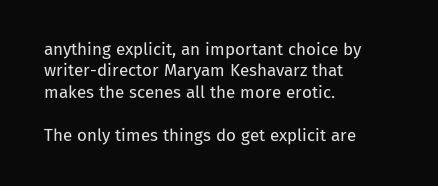anything explicit, an important choice by writer-director Maryam Keshavarz that makes the scenes all the more erotic.

The only times things do get explicit are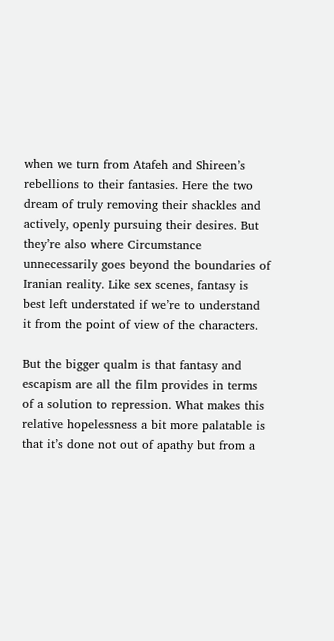when we turn from Atafeh and Shireen’s rebellions to their fantasies. Here the two dream of truly removing their shackles and actively, openly pursuing their desires. But they’re also where Circumstance unnecessarily goes beyond the boundaries of Iranian reality. Like sex scenes, fantasy is best left understated if we’re to understand it from the point of view of the characters.

But the bigger qualm is that fantasy and escapism are all the film provides in terms of a solution to repression. What makes this relative hopelessness a bit more palatable is that it’s done not out of apathy but from a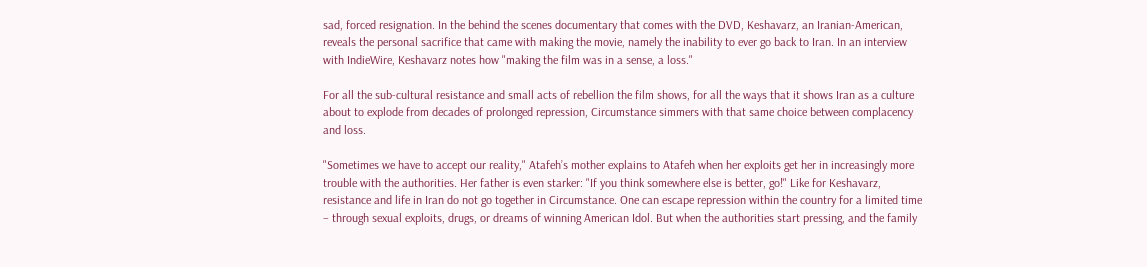sad, forced resignation. In the behind the scenes documentary that comes with the DVD, Keshavarz, an Iranian-American, reveals the personal sacrifice that came with making the movie, namely the inability to ever go back to Iran. In an interview with IndieWire, Keshavarz notes how "making the film was in a sense, a loss."

For all the sub-cultural resistance and small acts of rebellion the film shows, for all the ways that it shows Iran as a culture about to explode from decades of prolonged repression, Circumstance simmers with that same choice between complacency and loss.

"Sometimes we have to accept our reality," Atafeh’s mother explains to Atafeh when her exploits get her in increasingly more trouble with the authorities. Her father is even starker: "If you think somewhere else is better, go!" Like for Keshavarz, resistance and life in Iran do not go together in Circumstance. One can escape repression within the country for a limited time – through sexual exploits, drugs, or dreams of winning American Idol. But when the authorities start pressing, and the family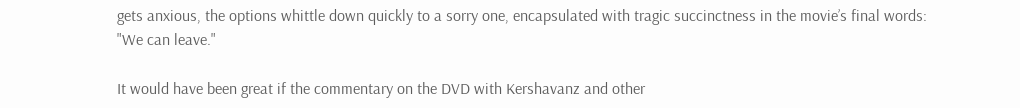gets anxious, the options whittle down quickly to a sorry one, encapsulated with tragic succinctness in the movie’s final words: "We can leave."

It would have been great if the commentary on the DVD with Kershavanz and other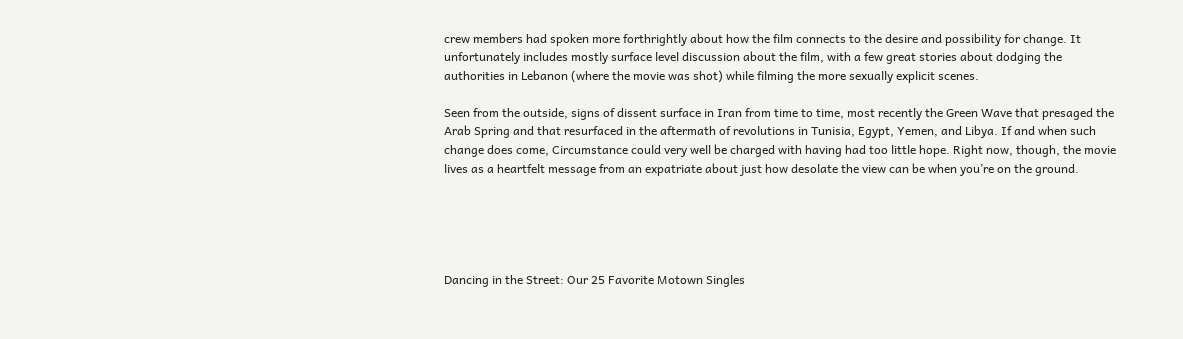crew members had spoken more forthrightly about how the film connects to the desire and possibility for change. It unfortunately includes mostly surface level discussion about the film, with a few great stories about dodging the authorities in Lebanon (where the movie was shot) while filming the more sexually explicit scenes.

Seen from the outside, signs of dissent surface in Iran from time to time, most recently the Green Wave that presaged the Arab Spring and that resurfaced in the aftermath of revolutions in Tunisia, Egypt, Yemen, and Libya. If and when such change does come, Circumstance could very well be charged with having had too little hope. Right now, though, the movie lives as a heartfelt message from an expatriate about just how desolate the view can be when you’re on the ground.





Dancing in the Street: Our 25 Favorite Motown Singles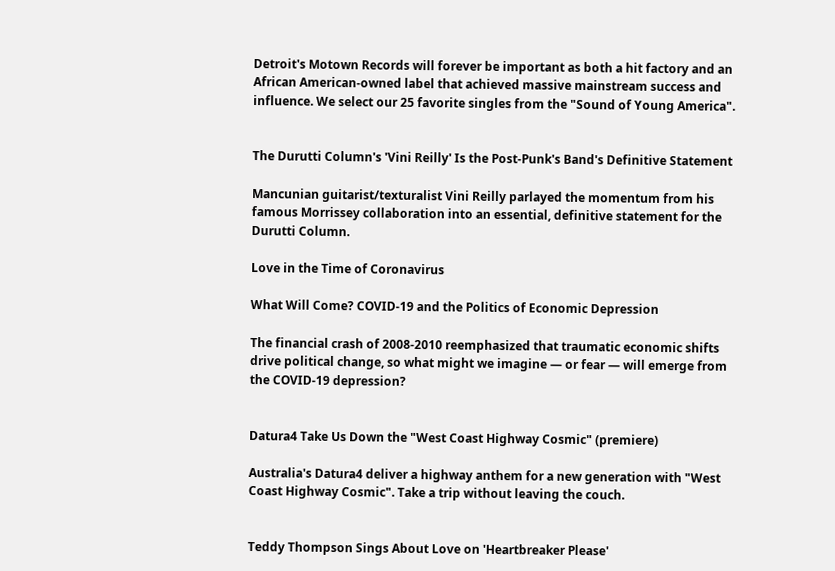Detroit's Motown Records will forever be important as both a hit factory and an African American-owned label that achieved massive mainstream success and influence. We select our 25 favorite singles from the "Sound of Young America".


The Durutti Column's 'Vini Reilly' Is the Post-Punk's Band's Definitive Statement

Mancunian guitarist/texturalist Vini Reilly parlayed the momentum from his famous Morrissey collaboration into an essential, definitive statement for the Durutti Column.

Love in the Time of Coronavirus

What Will Come? COVID-19 and the Politics of Economic Depression

The financial crash of 2008-2010 reemphasized that traumatic economic shifts drive political change, so what might we imagine — or fear — will emerge from the COVID-19 depression?


Datura4 Take Us Down the "West Coast Highway Cosmic" (premiere)

Australia's Datura4 deliver a highway anthem for a new generation with "West Coast Highway Cosmic". Take a trip without leaving the couch.


Teddy Thompson Sings About Love on 'Heartbreaker Please'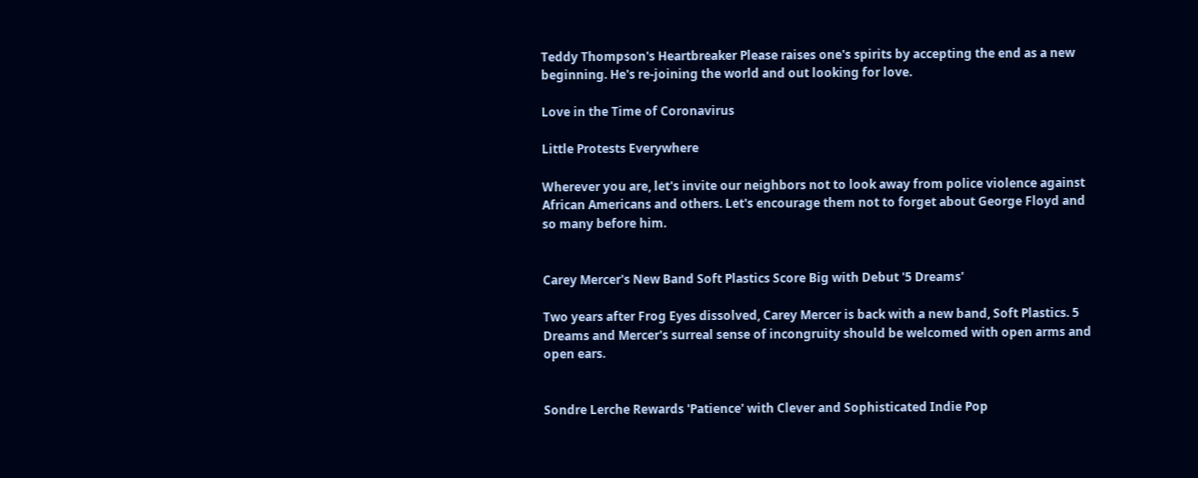Teddy Thompson's Heartbreaker Please raises one's spirits by accepting the end as a new beginning. He's re-joining the world and out looking for love.

Love in the Time of Coronavirus

Little Protests Everywhere

Wherever you are, let's invite our neighbors not to look away from police violence against African Americans and others. Let's encourage them not to forget about George Floyd and so many before him.


Carey Mercer's New Band Soft Plastics Score Big with Debut '5 Dreams'

Two years after Frog Eyes dissolved, Carey Mercer is back with a new band, Soft Plastics. 5 Dreams and Mercer's surreal sense of incongruity should be welcomed with open arms and open ears.


Sondre Lerche Rewards 'Patience' with Clever and Sophisticated Indie Pop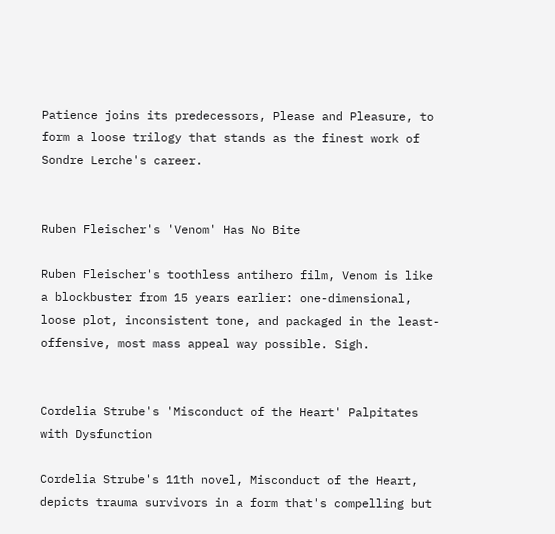Patience joins its predecessors, Please and Pleasure, to form a loose trilogy that stands as the finest work of Sondre Lerche's career.


Ruben Fleischer's 'Venom' Has No Bite

Ruben Fleischer's toothless antihero film, Venom is like a blockbuster from 15 years earlier: one-dimensional, loose plot, inconsistent tone, and packaged in the least-offensive, most mass appeal way possible. Sigh.


Cordelia Strube's 'Misconduct of the Heart' Palpitates with Dysfunction

Cordelia Strube's 11th novel, Misconduct of the Heart, depicts trauma survivors in a form that's compelling but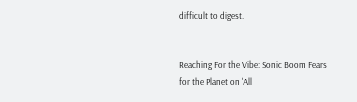difficult to digest.


Reaching For the Vibe: Sonic Boom Fears for the Planet on 'All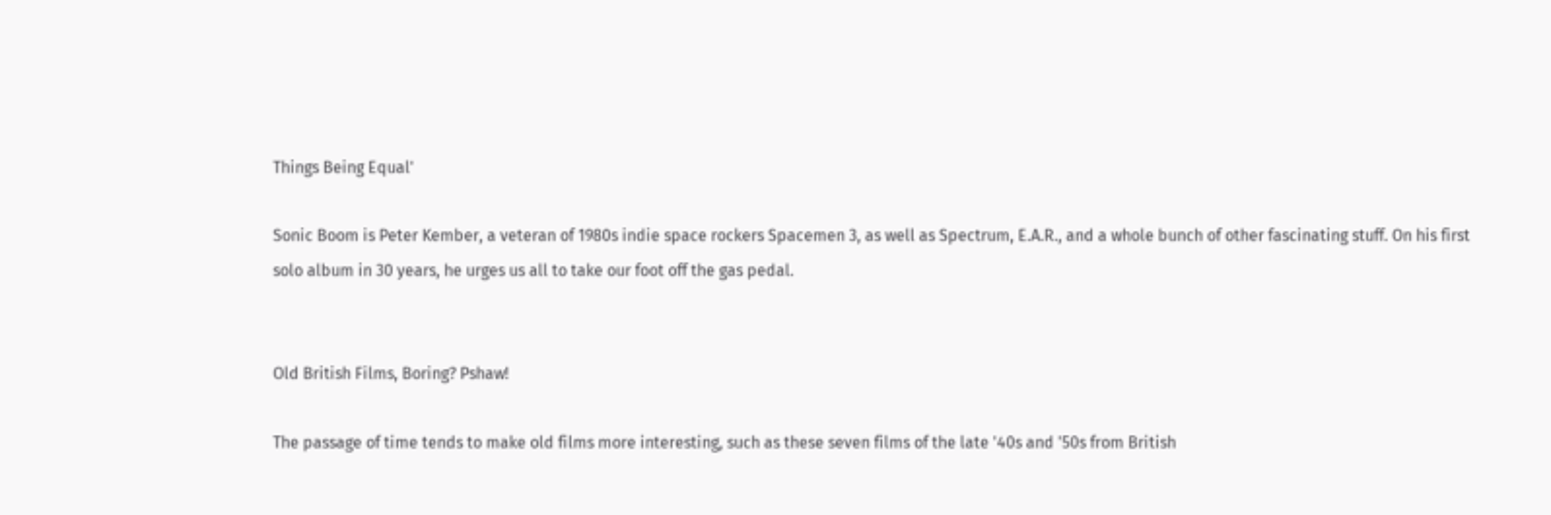Things Being Equal'

Sonic Boom is Peter Kember, a veteran of 1980s indie space rockers Spacemen 3, as well as Spectrum, E.A.R., and a whole bunch of other fascinating stuff. On his first solo album in 30 years, he urges us all to take our foot off the gas pedal.


Old British Films, Boring? Pshaw!

The passage of time tends to make old films more interesting, such as these seven films of the late '40s and '50s from British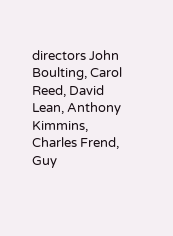directors John Boulting, Carol Reed, David Lean, Anthony Kimmins, Charles Frend, Guy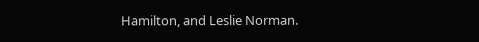Hamilton, and Leslie Norman.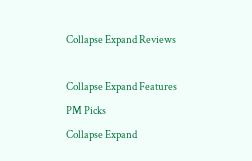Collapse Expand Reviews

Collapse Expand Features
PM Picks
Collapse Expand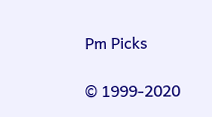Pm Picks

© 1999-2020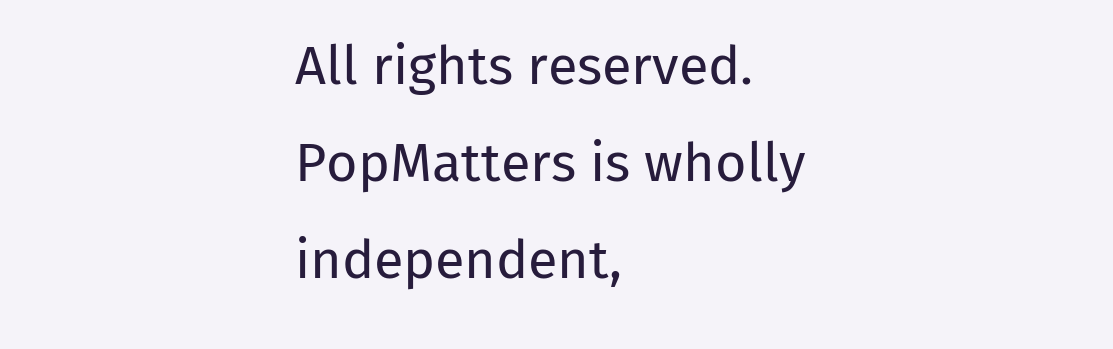All rights reserved.
PopMatters is wholly independent,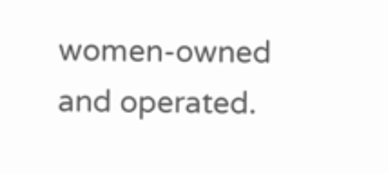women-owned and operated.